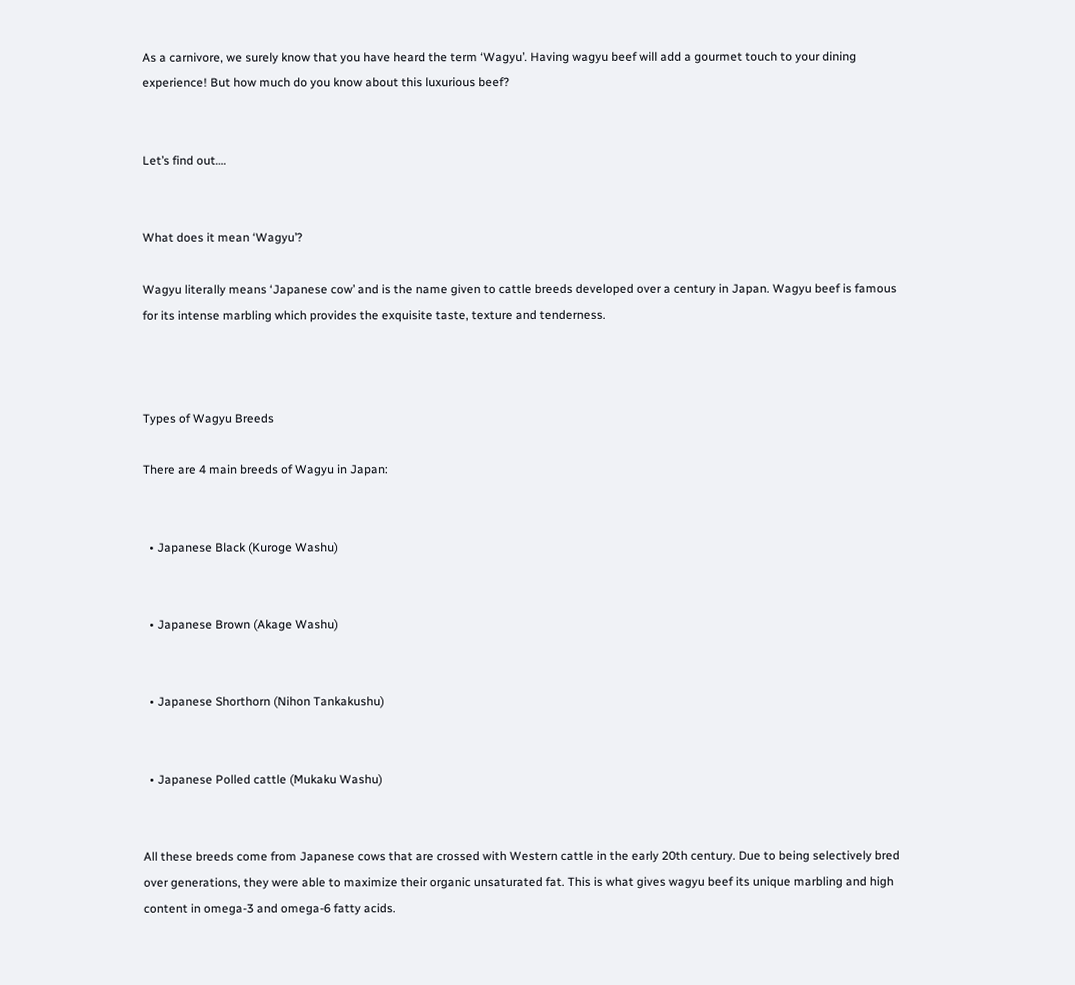As a carnivore, we surely know that you have heard the term ‘Wagyu’. Having wagyu beef will add a gourmet touch to your dining experience! But how much do you know about this luxurious beef?


Let’s find out….


What does it mean ‘Wagyu’?

Wagyu literally means ‘Japanese cow’ and is the name given to cattle breeds developed over a century in Japan. Wagyu beef is famous for its intense marbling which provides the exquisite taste, texture and tenderness.



Types of Wagyu Breeds

There are 4 main breeds of Wagyu in Japan:


  • Japanese Black (Kuroge Washu)


  • Japanese Brown (Akage Washu)


  • Japanese Shorthorn (Nihon Tankakushu)


  • Japanese Polled cattle (Mukaku Washu)


All these breeds come from Japanese cows that are crossed with Western cattle in the early 20th century. Due to being selectively bred over generations, they were able to maximize their organic unsaturated fat. This is what gives wagyu beef its unique marbling and high content in omega-3 and omega-6 fatty acids.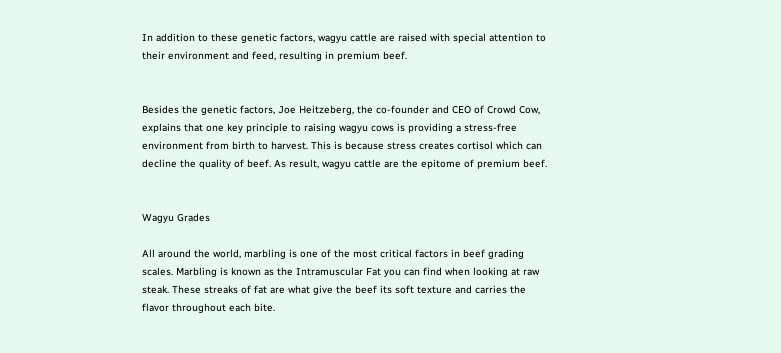In addition to these genetic factors, wagyu cattle are raised with special attention to their environment and feed, resulting in premium beef.


Besides the genetic factors, Joe Heitzeberg, the co-founder and CEO of Crowd Cow, explains that one key principle to raising wagyu cows is providing a stress-free environment from birth to harvest. This is because stress creates cortisol which can decline the quality of beef. As result, wagyu cattle are the epitome of premium beef.


Wagyu Grades

All around the world, marbling is one of the most critical factors in beef grading scales. Marbling is known as the Intramuscular Fat you can find when looking at raw steak. These streaks of fat are what give the beef its soft texture and carries the flavor throughout each bite.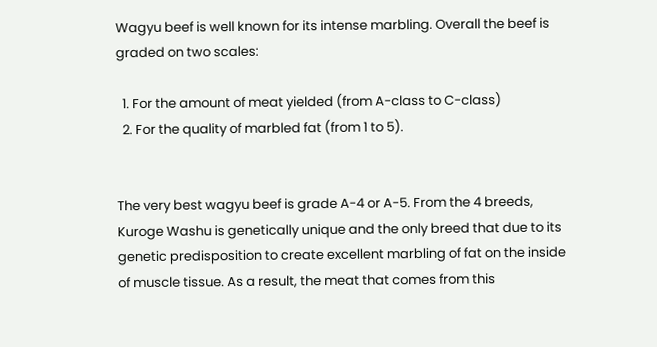Wagyu beef is well known for its intense marbling. Overall the beef is graded on two scales:

  1. For the amount of meat yielded (from A-class to C-class)
  2. For the quality of marbled fat (from 1 to 5).


The very best wagyu beef is grade A-4 or A-5. From the 4 breeds, Kuroge Washu is genetically unique and the only breed that due to its genetic predisposition to create excellent marbling of fat on the inside of muscle tissue. As a result, the meat that comes from this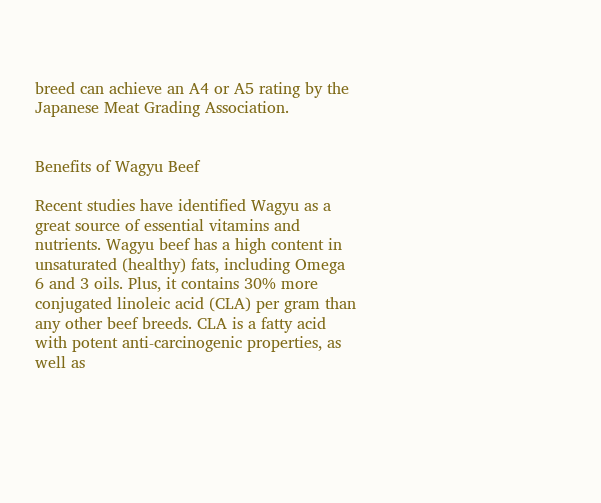breed can achieve an A4 or A5 rating by the Japanese Meat Grading Association.


Benefits of Wagyu Beef

Recent studies have identified Wagyu as a great source of essential vitamins and nutrients. Wagyu beef has a high content in unsaturated (healthy) fats, including Omega 6 and 3 oils. Plus, it contains 30% more conjugated linoleic acid (CLA) per gram than any other beef breeds. CLA is a fatty acid with potent anti-carcinogenic properties, as well as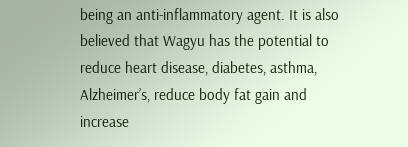being an anti-inflammatory agent. It is also believed that Wagyu has the potential to reduce heart disease, diabetes, asthma, Alzheimer’s, reduce body fat gain and increase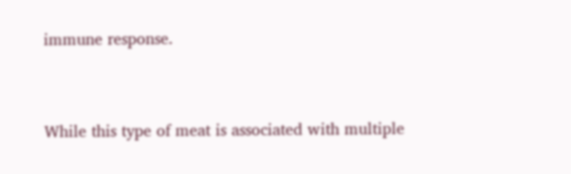immune response.


While this type of meat is associated with multiple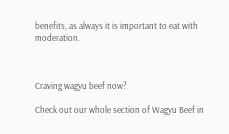benefits, as always it is important to eat with moderation.



Craving wagyu beef now?

Check out our whole section of Wagyu Beef in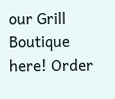our Grill Boutique here! Order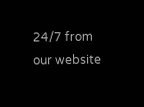24/7 from our website